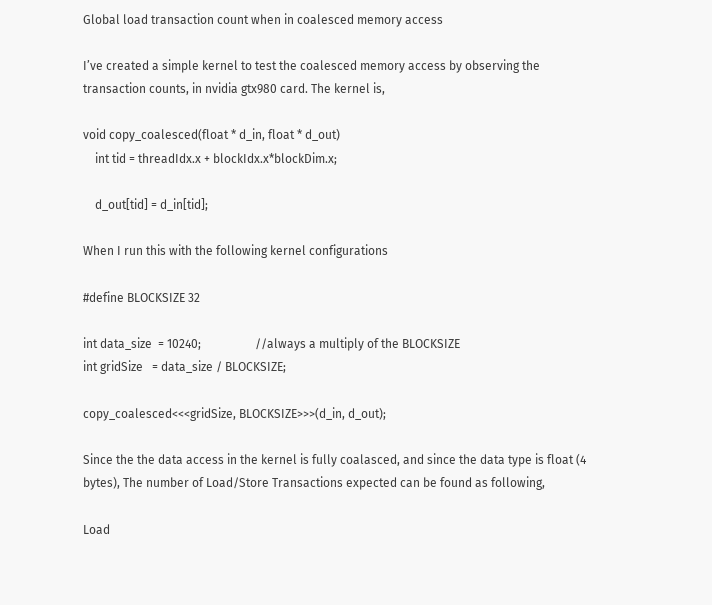Global load transaction count when in coalesced memory access

I’ve created a simple kernel to test the coalesced memory access by observing the transaction counts, in nvidia gtx980 card. The kernel is,

void copy_coalesced(float * d_in, float * d_out)
    int tid = threadIdx.x + blockIdx.x*blockDim.x;

    d_out[tid] = d_in[tid];

When I run this with the following kernel configurations

#define BLOCKSIZE 32

int data_size  = 10240;                  //always a multiply of the BLOCKSIZE
int gridSize   = data_size / BLOCKSIZE;

copy_coalesced<<<gridSize, BLOCKSIZE>>>(d_in, d_out);

Since the the data access in the kernel is fully coalasced, and since the data type is float (4 bytes), The number of Load/Store Transactions expected can be found as following,

Load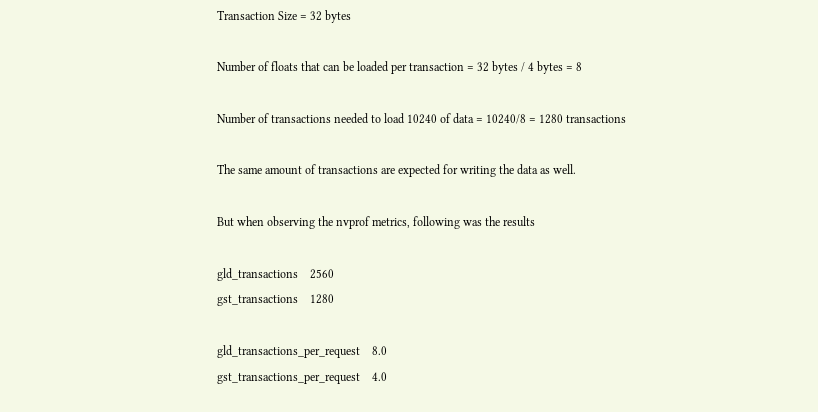Transaction Size = 32 bytes

Number of floats that can be loaded per transaction = 32 bytes / 4 bytes = 8

Number of transactions needed to load 10240 of data = 10240/8 = 1280 transactions

The same amount of transactions are expected for writing the data as well.

But when observing the nvprof metrics, following was the results

gld_transactions    2560
gst_transactions    1280

gld_transactions_per_request    8.0
gst_transactions_per_request    4.0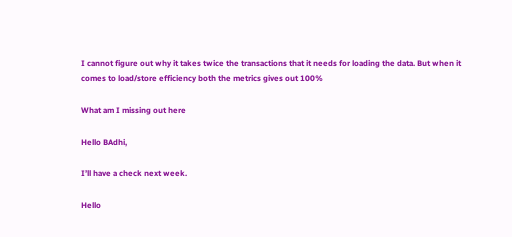I cannot figure out why it takes twice the transactions that it needs for loading the data. But when it comes to load/store efficiency both the metrics gives out 100%

What am I missing out here

Hello BAdhi,

I’ll have a check next week.

Hello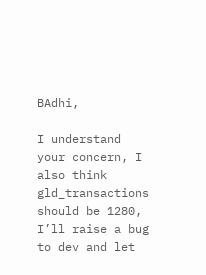BAdhi,

I understand your concern, I also think gld_transactions should be 1280, I’ll raise a bug to dev and let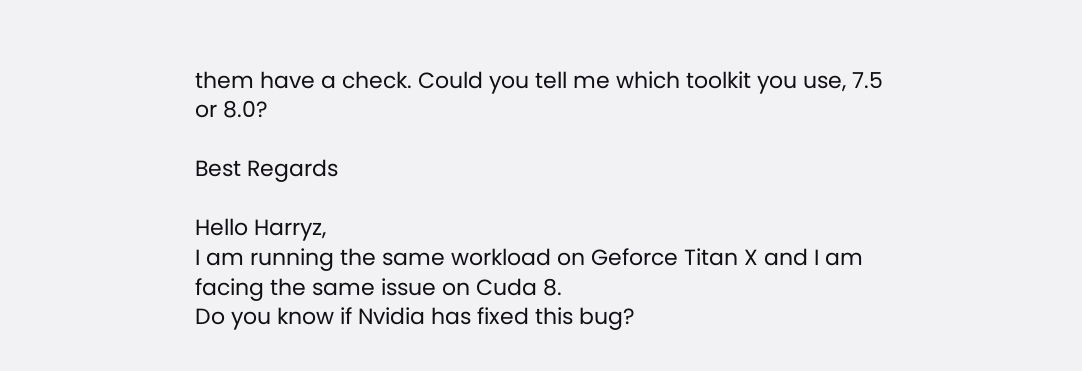them have a check. Could you tell me which toolkit you use, 7.5 or 8.0?

Best Regards

Hello Harryz,
I am running the same workload on Geforce Titan X and I am facing the same issue on Cuda 8.
Do you know if Nvidia has fixed this bug?